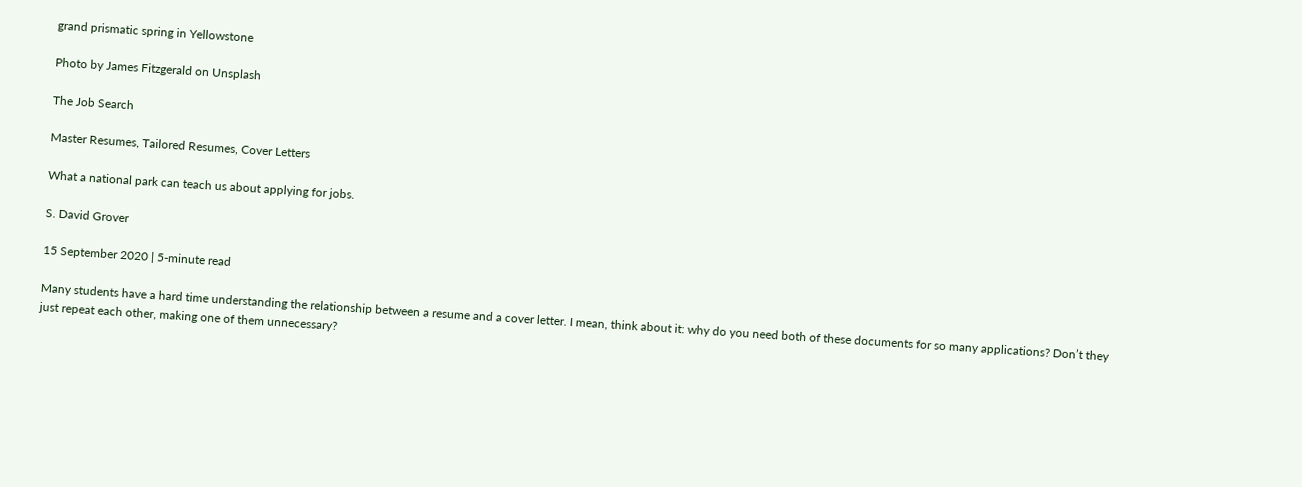grand prismatic spring in Yellowstone

Photo by James Fitzgerald on Unsplash

The Job Search

Master Resumes, Tailored Resumes, Cover Letters

What a national park can teach us about applying for jobs.

S. David Grover

15 September 2020 | 5-minute read

Many students have a hard time understanding the relationship between a resume and a cover letter. I mean, think about it: why do you need both of these documents for so many applications? Don’t they just repeat each other, making one of them unnecessary?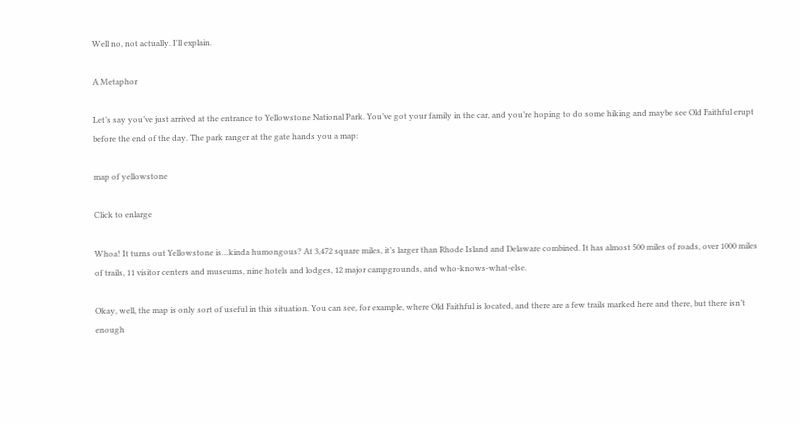Well no, not actually. I'll explain.

A Metaphor

Let’s say you’ve just arrived at the entrance to Yellowstone National Park. You’ve got your family in the car, and you’re hoping to do some hiking and maybe see Old Faithful erupt before the end of the day. The park ranger at the gate hands you a map:

map of yellowstone

Click to enlarge

Whoa! It turns out Yellowstone is…kinda humongous? At 3,472 square miles, it’s larger than Rhode Island and Delaware combined. It has almost 500 miles of roads, over 1000 miles of trails, 11 visitor centers and museums, nine hotels and lodges, 12 major campgrounds, and who-knows-what-else.

Okay, well, the map is only sort of useful in this situation. You can see, for example, where Old Faithful is located, and there are a few trails marked here and there, but there isn’t enough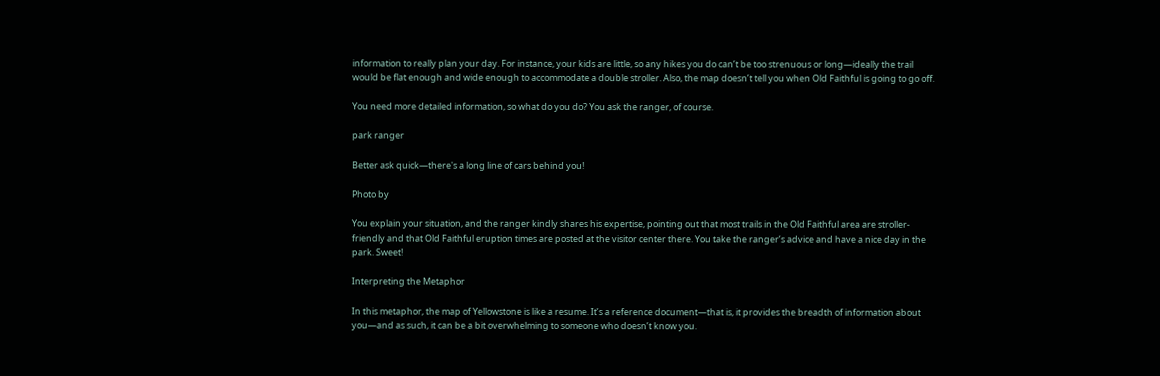information to really plan your day. For instance, your kids are little, so any hikes you do can’t be too strenuous or long—ideally the trail would be flat enough and wide enough to accommodate a double stroller. Also, the map doesn’t tell you when Old Faithful is going to go off.

You need more detailed information, so what do you do? You ask the ranger, of course.

park ranger

Better ask quick—there's a long line of cars behind you!

Photo by

You explain your situation, and the ranger kindly shares his expertise, pointing out that most trails in the Old Faithful area are stroller-friendly and that Old Faithful eruption times are posted at the visitor center there. You take the ranger’s advice and have a nice day in the park. Sweet!

Interpreting the Metaphor

In this metaphor, the map of Yellowstone is like a resume. It’s a reference document—that is, it provides the breadth of information about you—and as such, it can be a bit overwhelming to someone who doesn’t know you.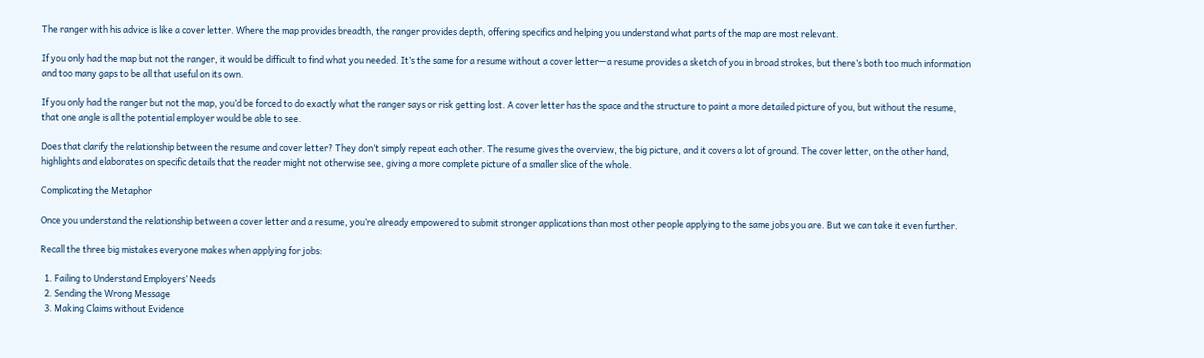The ranger with his advice is like a cover letter. Where the map provides breadth, the ranger provides depth, offering specifics and helping you understand what parts of the map are most relevant.

If you only had the map but not the ranger, it would be difficult to find what you needed. It’s the same for a resume without a cover letter—a resume provides a sketch of you in broad strokes, but there’s both too much information and too many gaps to be all that useful on its own.

If you only had the ranger but not the map, you’d be forced to do exactly what the ranger says or risk getting lost. A cover letter has the space and the structure to paint a more detailed picture of you, but without the resume, that one angle is all the potential employer would be able to see.

Does that clarify the relationship between the resume and cover letter? They don’t simply repeat each other. The resume gives the overview, the big picture, and it covers a lot of ground. The cover letter, on the other hand, highlights and elaborates on specific details that the reader might not otherwise see, giving a more complete picture of a smaller slice of the whole.

Complicating the Metaphor

Once you understand the relationship between a cover letter and a resume, you’re already empowered to submit stronger applications than most other people applying to the same jobs you are. But we can take it even further.

Recall the three big mistakes everyone makes when applying for jobs:

  1. Failing to Understand Employers’ Needs
  2. Sending the Wrong Message
  3. Making Claims without Evidence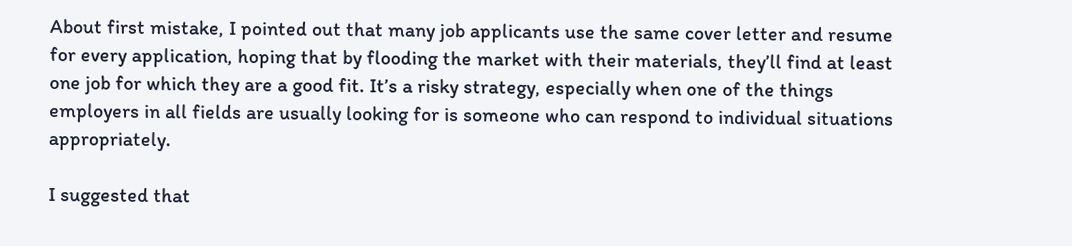About first mistake, I pointed out that many job applicants use the same cover letter and resume for every application, hoping that by flooding the market with their materials, they’ll find at least one job for which they are a good fit. It’s a risky strategy, especially when one of the things employers in all fields are usually looking for is someone who can respond to individual situations appropriately.

I suggested that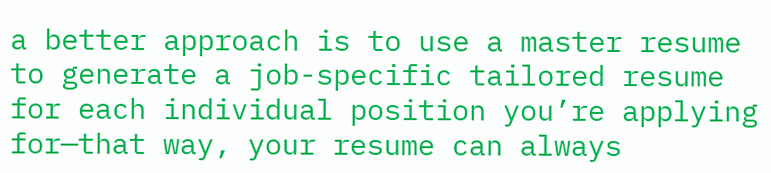a better approach is to use a master resume to generate a job-specific tailored resume for each individual position you’re applying for—that way, your resume can always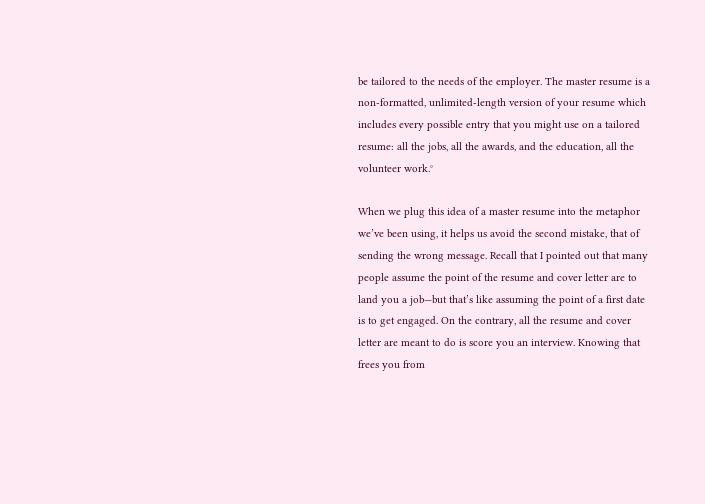be tailored to the needs of the employer. The master resume is a non-formatted, unlimited-length version of your resume which includes every possible entry that you might use on a tailored resume: all the jobs, all the awards, and the education, all the volunteer work.°

When we plug this idea of a master resume into the metaphor we’ve been using, it helps us avoid the second mistake, that of sending the wrong message. Recall that I pointed out that many people assume the point of the resume and cover letter are to land you a job—but that’s like assuming the point of a first date is to get engaged. On the contrary, all the resume and cover letter are meant to do is score you an interview. Knowing that frees you from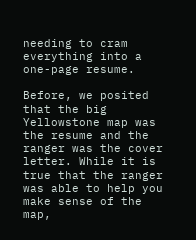needing to cram everything into a one-page resume.

Before, we posited that the big Yellowstone map was the resume and the ranger was the cover letter. While it is true that the ranger was able to help you make sense of the map,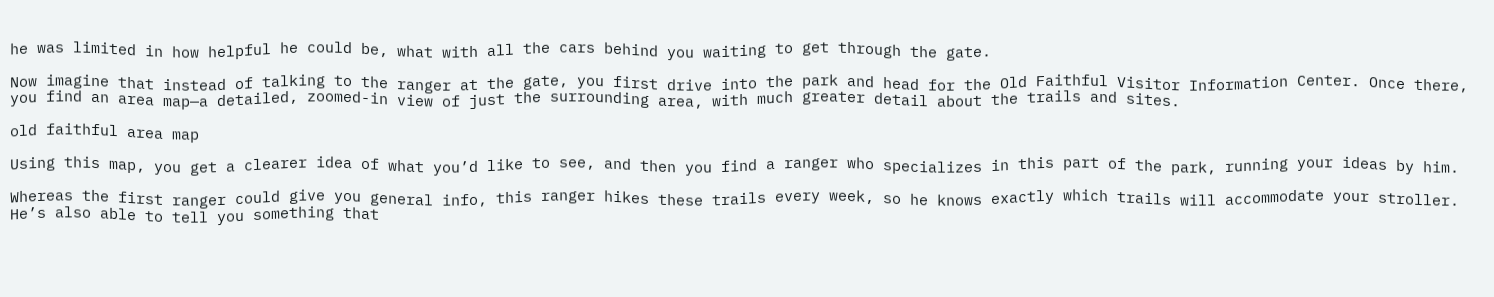he was limited in how helpful he could be, what with all the cars behind you waiting to get through the gate.

Now imagine that instead of talking to the ranger at the gate, you first drive into the park and head for the Old Faithful Visitor Information Center. Once there, you find an area map—a detailed, zoomed-in view of just the surrounding area, with much greater detail about the trails and sites.

old faithful area map

Using this map, you get a clearer idea of what you’d like to see, and then you find a ranger who specializes in this part of the park, running your ideas by him.

Whereas the first ranger could give you general info, this ranger hikes these trails every week, so he knows exactly which trails will accommodate your stroller. He’s also able to tell you something that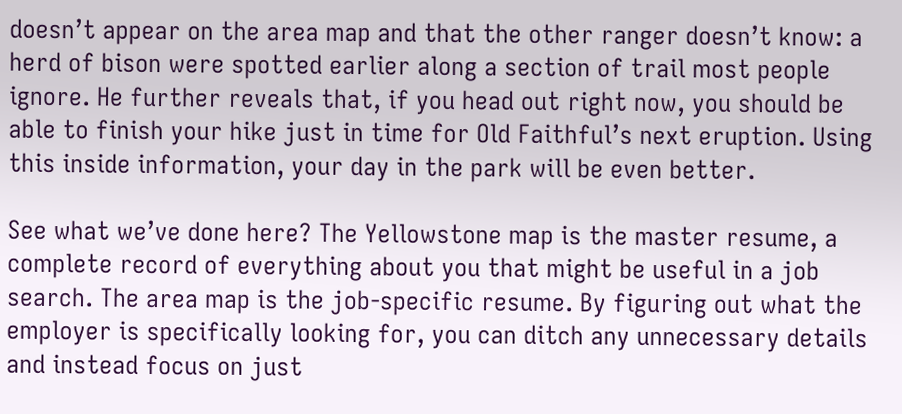doesn’t appear on the area map and that the other ranger doesn’t know: a herd of bison were spotted earlier along a section of trail most people ignore. He further reveals that, if you head out right now, you should be able to finish your hike just in time for Old Faithful’s next eruption. Using this inside information, your day in the park will be even better.

See what we’ve done here? The Yellowstone map is the master resume, a complete record of everything about you that might be useful in a job search. The area map is the job-specific resume. By figuring out what the employer is specifically looking for, you can ditch any unnecessary details and instead focus on just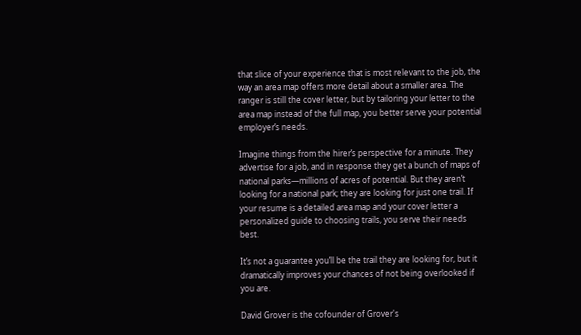that slice of your experience that is most relevant to the job, the way an area map offers more detail about a smaller area. The ranger is still the cover letter, but by tailoring your letter to the area map instead of the full map, you better serve your potential employer’s needs.

Imagine things from the hirer’s perspective for a minute. They advertise for a job, and in response they get a bunch of maps of national parks—millions of acres of potential. But they aren’t looking for a national park; they are looking for just one trail. If your resume is a detailed area map and your cover letter a personalized guide to choosing trails, you serve their needs best.

It’s not a guarantee you’ll be the trail they are looking for, but it dramatically improves your chances of not being overlooked if you are.

David Grover is the cofounder of Grover's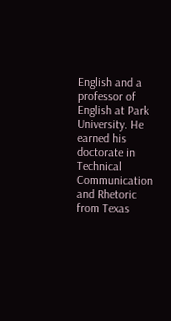English and a professor of English at Park University. He earned his doctorate in Technical Communication and Rhetoric from Texas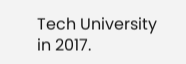Tech University in 2017.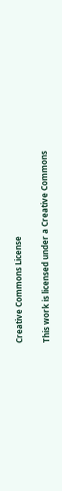Creative Commons License

This work is licensed under a Creative Commons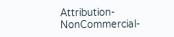Attribution-NonCommercial-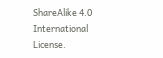ShareAlike 4.0 International License.